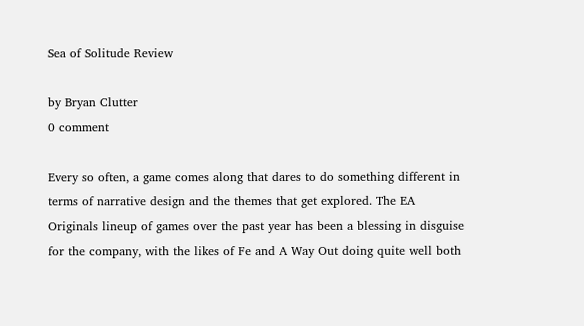Sea of Solitude Review

by Bryan Clutter
0 comment

Every so often, a game comes along that dares to do something different in terms of narrative design and the themes that get explored. The EA Originals lineup of games over the past year has been a blessing in disguise for the company, with the likes of Fe and A Way Out doing quite well both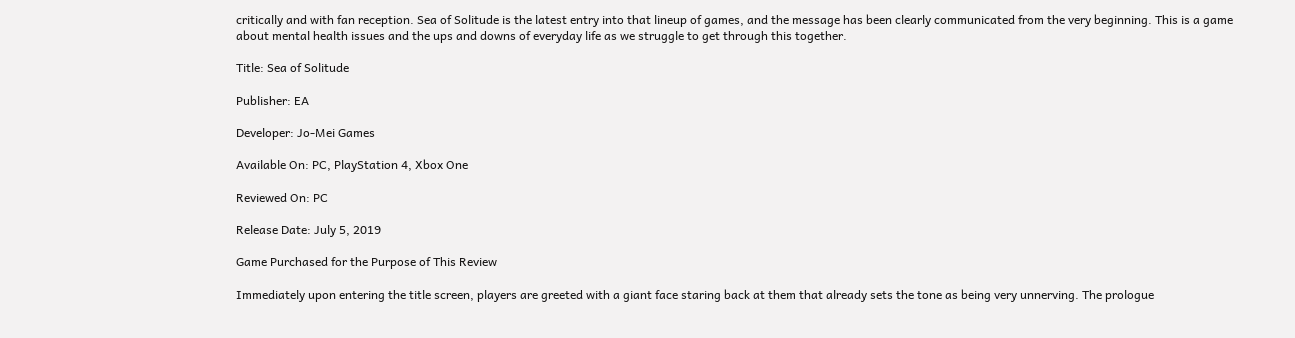critically and with fan reception. Sea of Solitude is the latest entry into that lineup of games, and the message has been clearly communicated from the very beginning. This is a game about mental health issues and the ups and downs of everyday life as we struggle to get through this together.

Title: Sea of Solitude

Publisher: EA

Developer: Jo-Mei Games

Available On: PC, PlayStation 4, Xbox One

Reviewed On: PC

Release Date: July 5, 2019

Game Purchased for the Purpose of This Review

Immediately upon entering the title screen, players are greeted with a giant face staring back at them that already sets the tone as being very unnerving. The prologue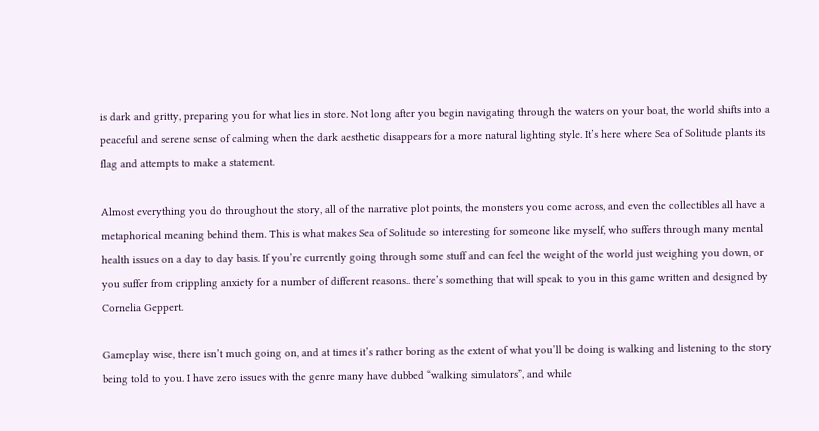is dark and gritty, preparing you for what lies in store. Not long after you begin navigating through the waters on your boat, the world shifts into a peaceful and serene sense of calming when the dark aesthetic disappears for a more natural lighting style. It’s here where Sea of Solitude plants its flag and attempts to make a statement.

Almost everything you do throughout the story, all of the narrative plot points, the monsters you come across, and even the collectibles all have a metaphorical meaning behind them. This is what makes Sea of Solitude so interesting for someone like myself, who suffers through many mental health issues on a day to day basis. If you’re currently going through some stuff and can feel the weight of the world just weighing you down, or you suffer from crippling anxiety for a number of different reasons.. there’s something that will speak to you in this game written and designed by Cornelia Geppert.

Gameplay wise, there isn’t much going on, and at times it’s rather boring as the extent of what you’ll be doing is walking and listening to the story being told to you. I have zero issues with the genre many have dubbed “walking simulators”, and while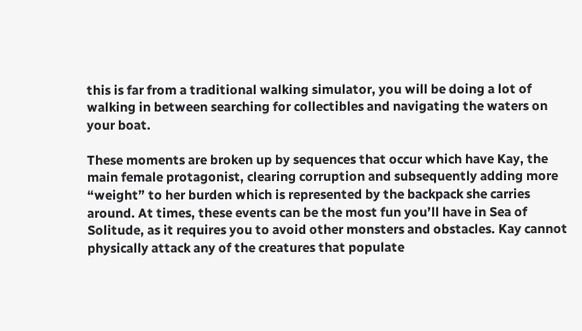this is far from a traditional walking simulator, you will be doing a lot of walking in between searching for collectibles and navigating the waters on your boat.

These moments are broken up by sequences that occur which have Kay, the main female protagonist, clearing corruption and subsequently adding more “weight” to her burden which is represented by the backpack she carries around. At times, these events can be the most fun you’ll have in Sea of Solitude, as it requires you to avoid other monsters and obstacles. Kay cannot physically attack any of the creatures that populate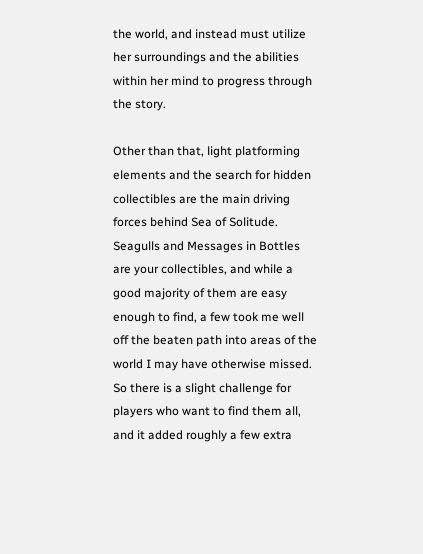the world, and instead must utilize her surroundings and the abilities within her mind to progress through the story.

Other than that, light platforming elements and the search for hidden collectibles are the main driving forces behind Sea of Solitude. Seagulls and Messages in Bottles are your collectibles, and while a good majority of them are easy enough to find, a few took me well off the beaten path into areas of the world I may have otherwise missed. So there is a slight challenge for players who want to find them all, and it added roughly a few extra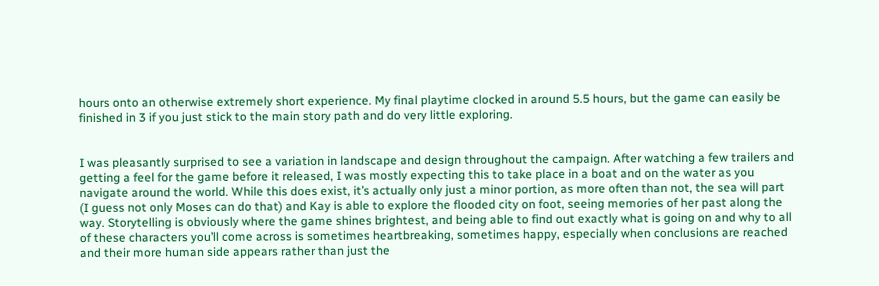hours onto an otherwise extremely short experience. My final playtime clocked in around 5.5 hours, but the game can easily be finished in 3 if you just stick to the main story path and do very little exploring.


I was pleasantly surprised to see a variation in landscape and design throughout the campaign. After watching a few trailers and getting a feel for the game before it released, I was mostly expecting this to take place in a boat and on the water as you navigate around the world. While this does exist, it’s actually only just a minor portion, as more often than not, the sea will part (I guess not only Moses can do that) and Kay is able to explore the flooded city on foot, seeing memories of her past along the way. Storytelling is obviously where the game shines brightest, and being able to find out exactly what is going on and why to all of these characters you’ll come across is sometimes heartbreaking, sometimes happy, especially when conclusions are reached and their more human side appears rather than just the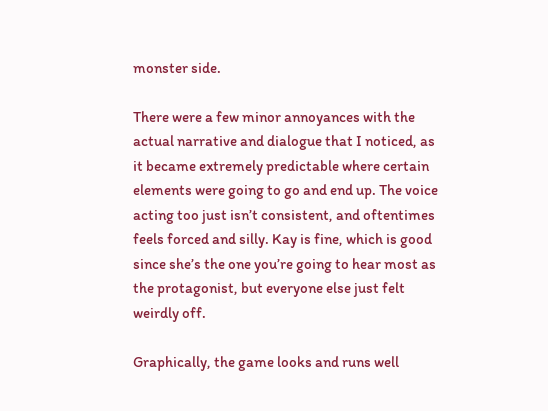monster side.

There were a few minor annoyances with the actual narrative and dialogue that I noticed, as it became extremely predictable where certain elements were going to go and end up. The voice acting too just isn’t consistent, and oftentimes feels forced and silly. Kay is fine, which is good since she’s the one you’re going to hear most as the protagonist, but everyone else just felt weirdly off.

Graphically, the game looks and runs well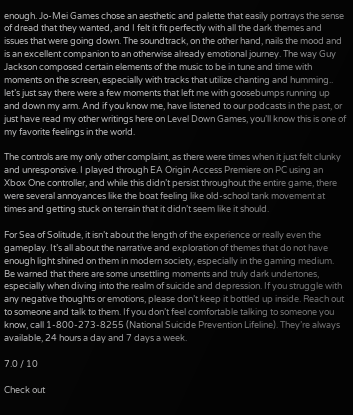enough. Jo-Mei Games chose an aesthetic and palette that easily portrays the sense of dread that they wanted, and I felt it fit perfectly with all the dark themes and issues that were going down. The soundtrack, on the other hand, nails the mood and is an excellent companion to an otherwise already emotional journey. The way Guy Jackson composed certain elements of the music to be in tune and time with moments on the screen, especially with tracks that utilize chanting and humming.. let’s just say there were a few moments that left me with goosebumps running up and down my arm. And if you know me, have listened to our podcasts in the past, or just have read my other writings here on Level Down Games, you’ll know this is one of my favorite feelings in the world.

The controls are my only other complaint, as there were times when it just felt clunky and unresponsive. I played through EA Origin Access Premiere on PC using an Xbox One controller, and while this didn’t persist throughout the entire game, there were several annoyances like the boat feeling like old-school tank movement at times and getting stuck on terrain that it didn’t seem like it should.

For Sea of Solitude, it isn’t about the length of the experience or really even the gameplay. It’s all about the narrative and exploration of themes that do not have enough light shined on them in modern society, especially in the gaming medium. Be warned that there are some unsettling moments and truly dark undertones, especially when diving into the realm of suicide and depression. If you struggle with any negative thoughts or emotions, please don’t keep it bottled up inside. Reach out to someone and talk to them. If you don’t feel comfortable talking to someone you know, call 1-800-273-8255 (National Suicide Prevention Lifeline). They’re always available, 24 hours a day and 7 days a week.

7.0 / 10

Check out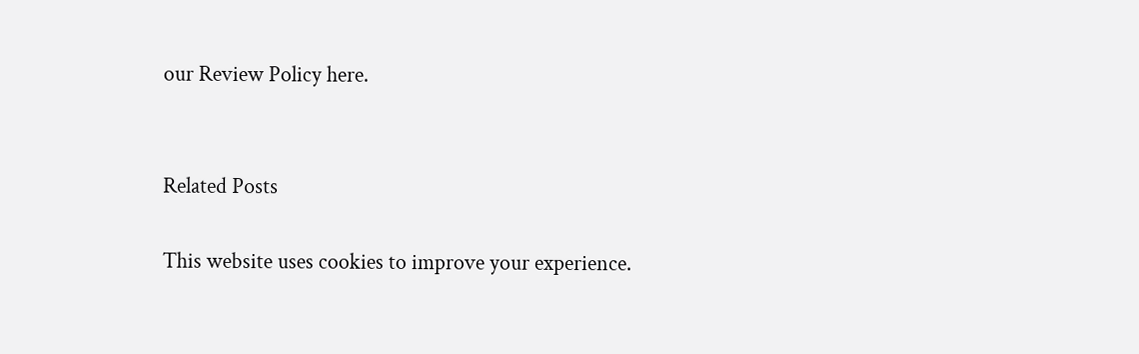our Review Policy here.


Related Posts

This website uses cookies to improve your experience.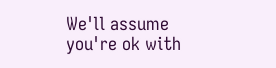We'll assume you're ok with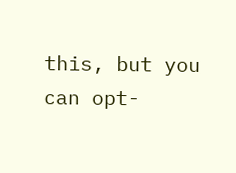this, but you can opt-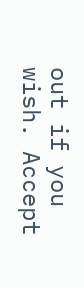out if you wish. Accept